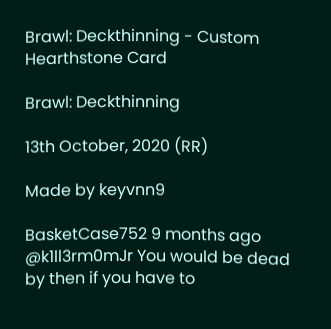Brawl: Deckthinning - Custom Hearthstone Card

Brawl: Deckthinning

13th October, 2020 (RR)

Made by keyvnn9

BasketCase752 9 months ago
@k1ll3rm0mJr You would be dead by then if you have to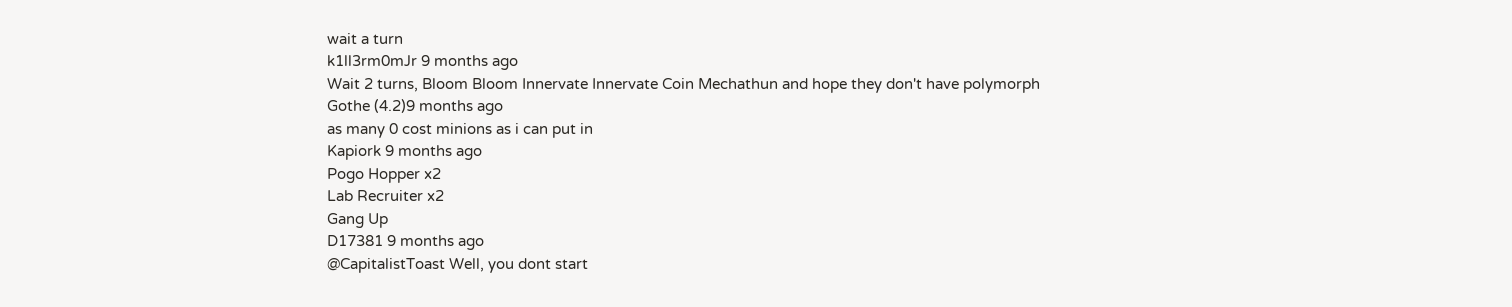wait a turn
k1ll3rm0mJr 9 months ago
Wait 2 turns, Bloom Bloom Innervate Innervate Coin Mechathun and hope they don't have polymorph
Gothe (4.2)9 months ago
as many 0 cost minions as i can put in
Kapiork 9 months ago
Pogo Hopper x2
Lab Recruiter x2
Gang Up
D17381 9 months ago
@CapitalistToast Well, you dont start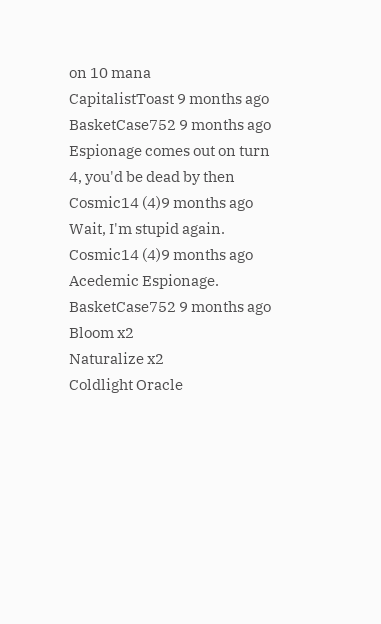on 10 mana
CapitalistToast 9 months ago
BasketCase752 9 months ago
Espionage comes out on turn 4, you'd be dead by then
Cosmic14 (4)9 months ago
Wait, I'm stupid again.
Cosmic14 (4)9 months ago
Acedemic Espionage.
BasketCase752 9 months ago
Bloom x2
Naturalize x2
Coldlight Oracle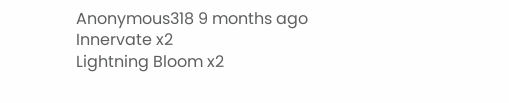Anonymous318 9 months ago
Innervate x2
Lightning Bloom x2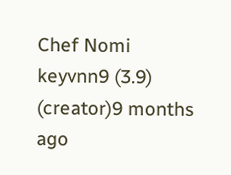Chef Nomi
keyvnn9 (3.9) (creator)9 months ago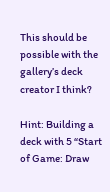This should be possible with the gallery’s deck creator I think?

Hint: Building a deck with 5 “Start of Game: Draw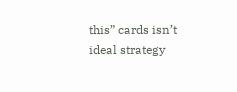this” cards isn’t ideal strategy